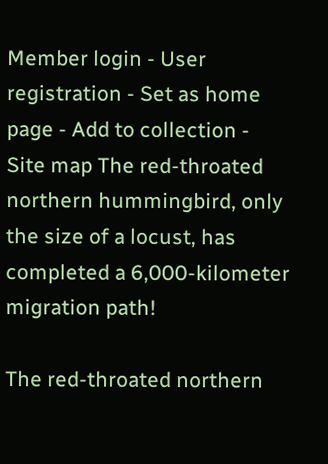Member login - User registration - Set as home page - Add to collection - Site map The red-throated northern hummingbird, only the size of a locust, has completed a 6,000-kilometer migration path!

The red-throated northern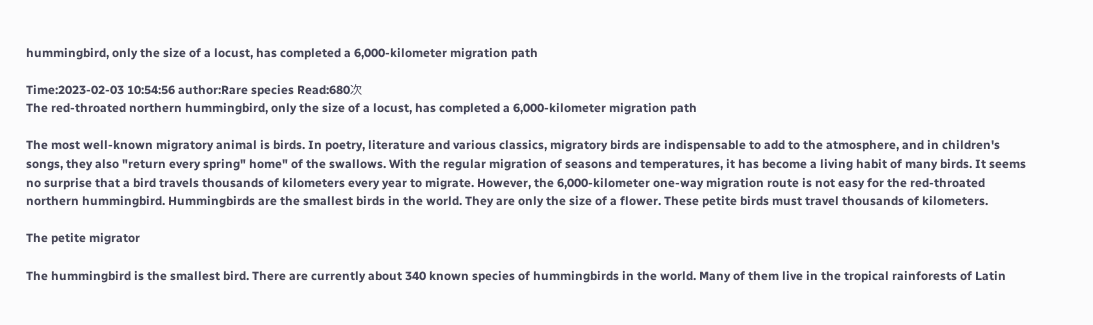hummingbird, only the size of a locust, has completed a 6,000-kilometer migration path

Time:2023-02-03 10:54:56 author:Rare species Read:680次
The red-throated northern hummingbird, only the size of a locust, has completed a 6,000-kilometer migration path

The most well-known migratory animal is birds. In poetry, literature and various classics, migratory birds are indispensable to add to the atmosphere, and in children's songs, they also "return every spring" home" of the swallows. With the regular migration of seasons and temperatures, it has become a living habit of many birds. It seems no surprise that a bird travels thousands of kilometers every year to migrate. However, the 6,000-kilometer one-way migration route is not easy for the red-throated northern hummingbird. Hummingbirds are the smallest birds in the world. They are only the size of a flower. These petite birds must travel thousands of kilometers.

The petite migrator

The hummingbird is the smallest bird. There are currently about 340 known species of hummingbirds in the world. Many of them live in the tropical rainforests of Latin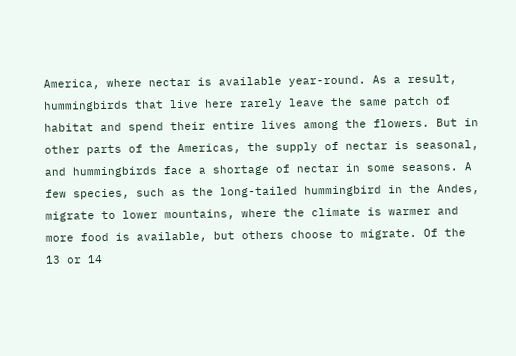America, where nectar is available year-round. As a result, hummingbirds that live here rarely leave the same patch of habitat and spend their entire lives among the flowers. But in other parts of the Americas, the supply of nectar is seasonal, and hummingbirds face a shortage of nectar in some seasons. A few species, such as the long-tailed hummingbird in the Andes, migrate to lower mountains, where the climate is warmer and more food is available, but others choose to migrate. Of the 13 or 14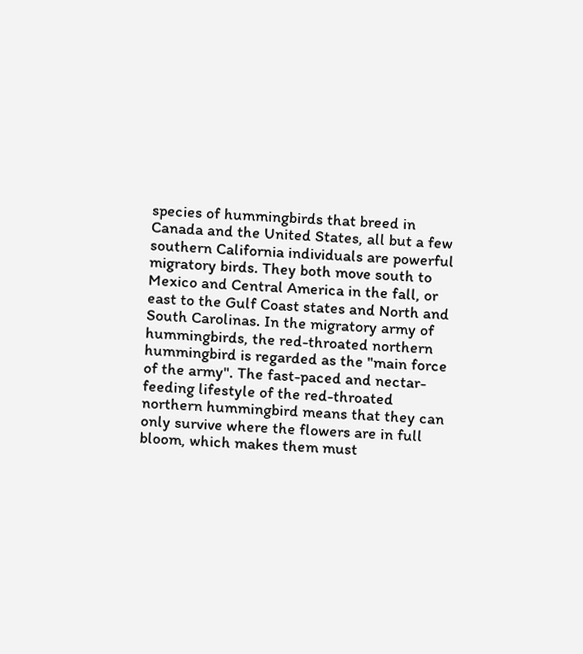species of hummingbirds that breed in Canada and the United States, all but a few southern California individuals are powerful migratory birds. They both move south to Mexico and Central America in the fall, or east to the Gulf Coast states and North and South Carolinas. In the migratory army of hummingbirds, the red-throated northern hummingbird is regarded as the "main force of the army". The fast-paced and nectar-feeding lifestyle of the red-throated northern hummingbird means that they can only survive where the flowers are in full bloom, which makes them must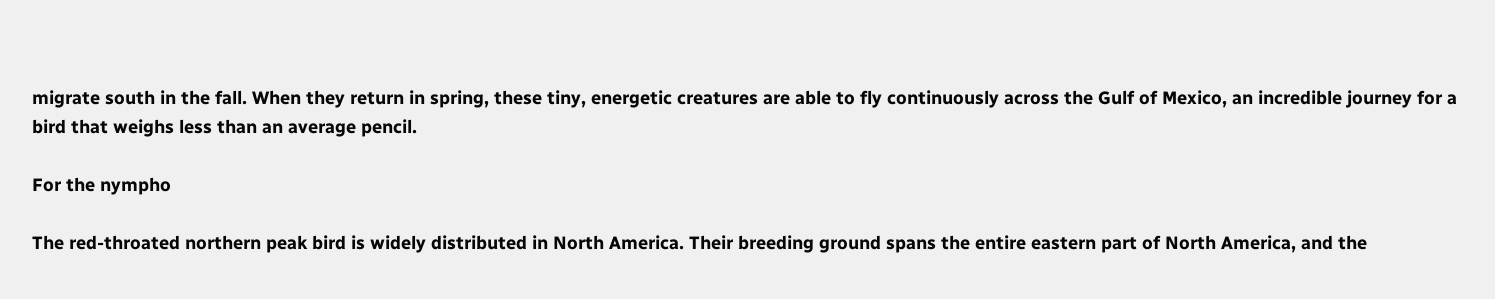migrate south in the fall. When they return in spring, these tiny, energetic creatures are able to fly continuously across the Gulf of Mexico, an incredible journey for a bird that weighs less than an average pencil.

For the nympho

The red-throated northern peak bird is widely distributed in North America. Their breeding ground spans the entire eastern part of North America, and the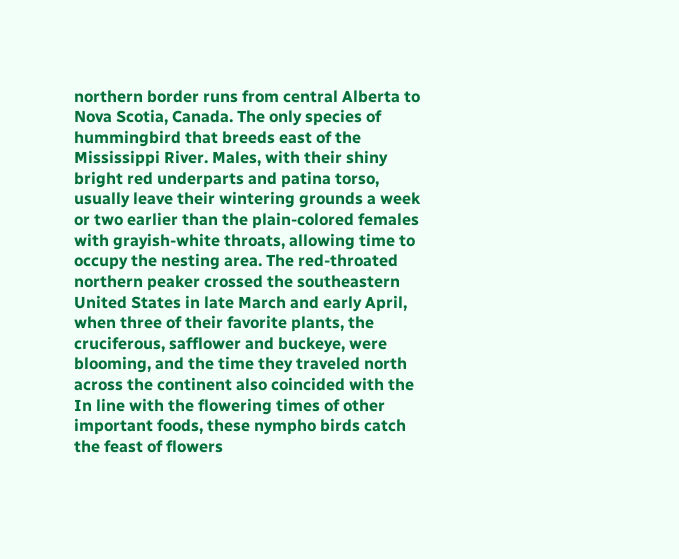northern border runs from central Alberta to Nova Scotia, Canada. The only species of hummingbird that breeds east of the Mississippi River. Males, with their shiny bright red underparts and patina torso, usually leave their wintering grounds a week or two earlier than the plain-colored females with grayish-white throats, allowing time to occupy the nesting area. The red-throated northern peaker crossed the southeastern United States in late March and early April, when three of their favorite plants, the cruciferous, safflower and buckeye, were blooming, and the time they traveled north across the continent also coincided with the In line with the flowering times of other important foods, these nympho birds catch the feast of flowers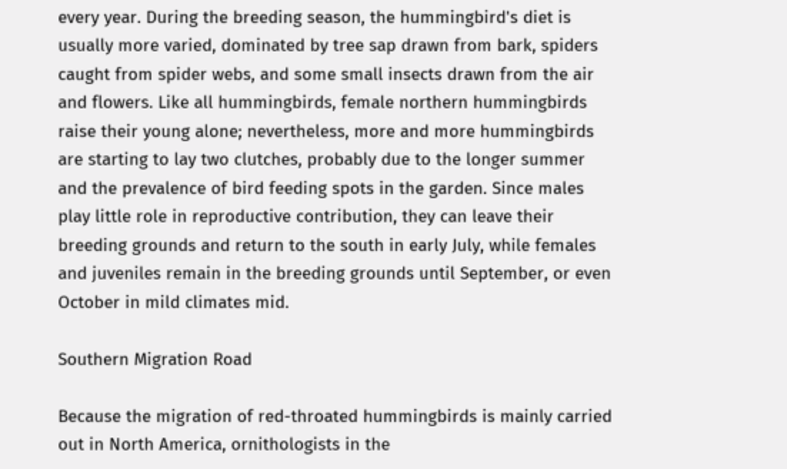every year. During the breeding season, the hummingbird's diet is usually more varied, dominated by tree sap drawn from bark, spiders caught from spider webs, and some small insects drawn from the air and flowers. Like all hummingbirds, female northern hummingbirds raise their young alone; nevertheless, more and more hummingbirds are starting to lay two clutches, probably due to the longer summer and the prevalence of bird feeding spots in the garden. Since males play little role in reproductive contribution, they can leave their breeding grounds and return to the south in early July, while females and juveniles remain in the breeding grounds until September, or even October in mild climates mid.

Southern Migration Road

Because the migration of red-throated hummingbirds is mainly carried out in North America, ornithologists in the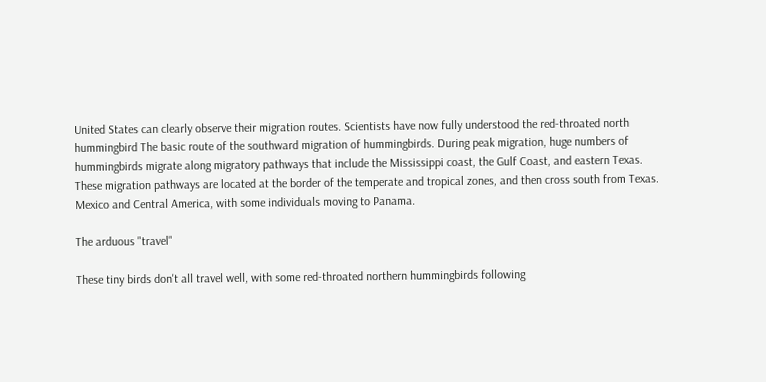United States can clearly observe their migration routes. Scientists have now fully understood the red-throated north hummingbird The basic route of the southward migration of hummingbirds. During peak migration, huge numbers of hummingbirds migrate along migratory pathways that include the Mississippi coast, the Gulf Coast, and eastern Texas. These migration pathways are located at the border of the temperate and tropical zones, and then cross south from Texas. Mexico and Central America, with some individuals moving to Panama.

The arduous "travel"

These tiny birds don't all travel well, with some red-throated northern hummingbirds following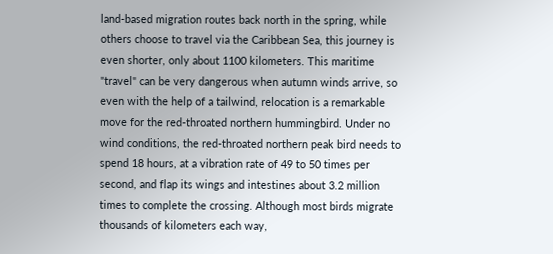land-based migration routes back north in the spring, while others choose to travel via the Caribbean Sea, this journey is even shorter, only about 1100 kilometers. This maritime "travel" can be very dangerous when autumn winds arrive, so even with the help of a tailwind, relocation is a remarkable move for the red-throated northern hummingbird. Under no wind conditions, the red-throated northern peak bird needs to spend 18 hours, at a vibration rate of 49 to 50 times per second, and flap its wings and intestines about 3.2 million times to complete the crossing. Although most birds migrate thousands of kilometers each way,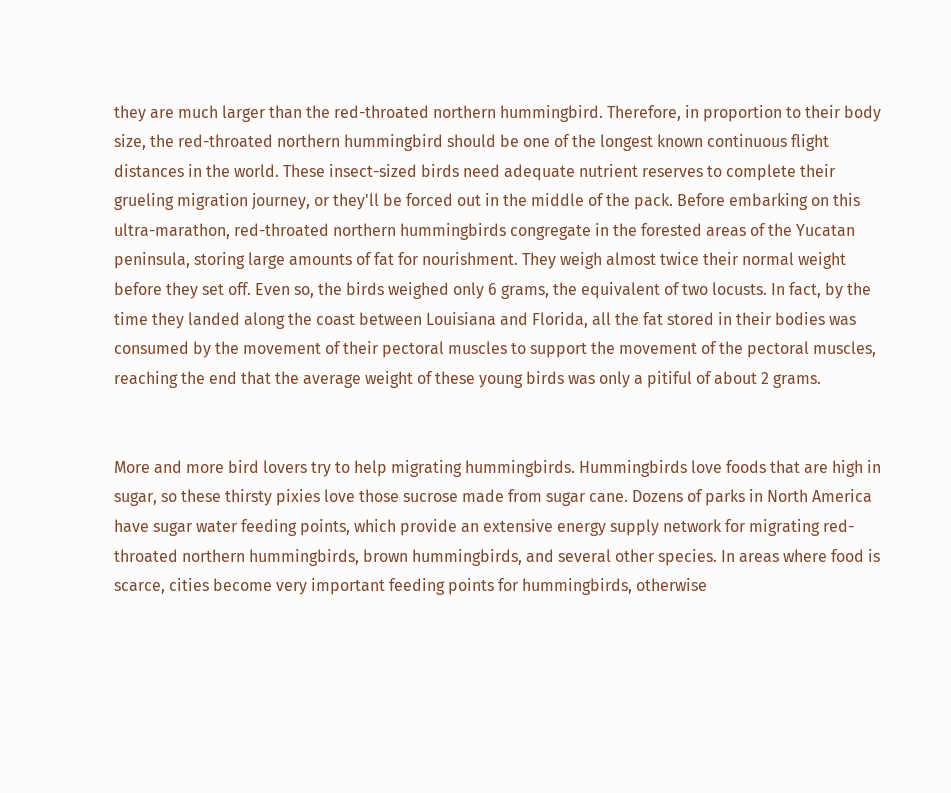they are much larger than the red-throated northern hummingbird. Therefore, in proportion to their body size, the red-throated northern hummingbird should be one of the longest known continuous flight distances in the world. These insect-sized birds need adequate nutrient reserves to complete their grueling migration journey, or they'll be forced out in the middle of the pack. Before embarking on this ultra-marathon, red-throated northern hummingbirds congregate in the forested areas of the Yucatan peninsula, storing large amounts of fat for nourishment. They weigh almost twice their normal weight before they set off. Even so, the birds weighed only 6 grams, the equivalent of two locusts. In fact, by the time they landed along the coast between Louisiana and Florida, all the fat stored in their bodies was consumed by the movement of their pectoral muscles to support the movement of the pectoral muscles, reaching the end that the average weight of these young birds was only a pitiful of about 2 grams.


More and more bird lovers try to help migrating hummingbirds. Hummingbirds love foods that are high in sugar, so these thirsty pixies love those sucrose made from sugar cane. Dozens of parks in North America have sugar water feeding points, which provide an extensive energy supply network for migrating red-throated northern hummingbirds, brown hummingbirds, and several other species. In areas where food is scarce, cities become very important feeding points for hummingbirds, otherwise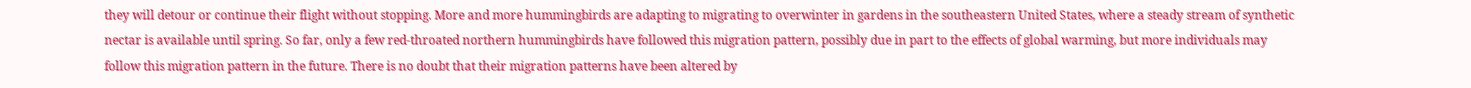they will detour or continue their flight without stopping. More and more hummingbirds are adapting to migrating to overwinter in gardens in the southeastern United States, where a steady stream of synthetic nectar is available until spring. So far, only a few red-throated northern hummingbirds have followed this migration pattern, possibly due in part to the effects of global warming, but more individuals may follow this migration pattern in the future. There is no doubt that their migration patterns have been altered by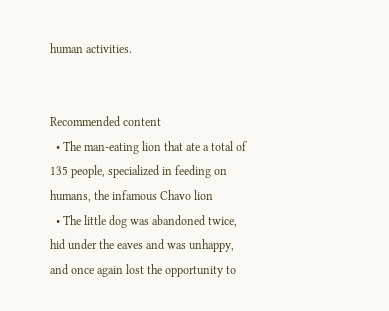human activities.


Recommended content
  • The man-eating lion that ate a total of 135 people, specialized in feeding on humans, the infamous Chavo lion
  • The little dog was abandoned twice, hid under the eaves and was unhappy, and once again lost the opportunity to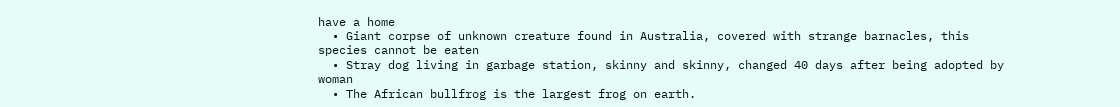have a home
  • Giant corpse of unknown creature found in Australia, covered with strange barnacles, this species cannot be eaten
  • Stray dog living in garbage station, skinny and skinny, changed 40 days after being adopted by woman
  • The African bullfrog is the largest frog on earth.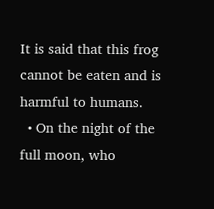It is said that this frog cannot be eaten and is harmful to humans.
  • On the night of the full moon, who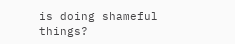is doing shameful things?